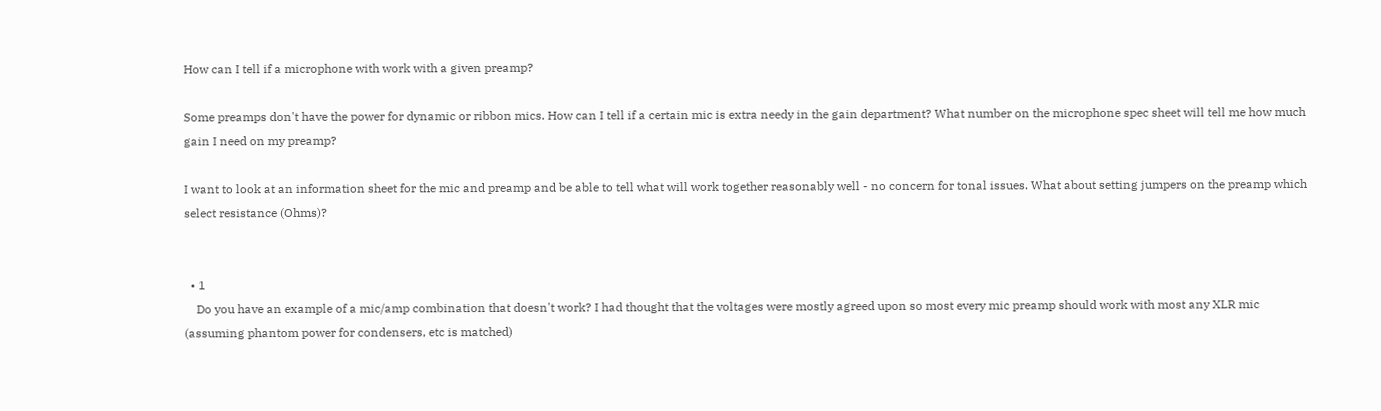How can I tell if a microphone with work with a given preamp?

Some preamps don't have the power for dynamic or ribbon mics. How can I tell if a certain mic is extra needy in the gain department? What number on the microphone spec sheet will tell me how much gain I need on my preamp?

I want to look at an information sheet for the mic and preamp and be able to tell what will work together reasonably well - no concern for tonal issues. What about setting jumpers on the preamp which select resistance (Ohms)?


  • 1
    Do you have an example of a mic/amp combination that doesn't work? I had thought that the voltages were mostly agreed upon so most every mic preamp should work with most any XLR mic (assuming phantom power for condensers, etc is matched)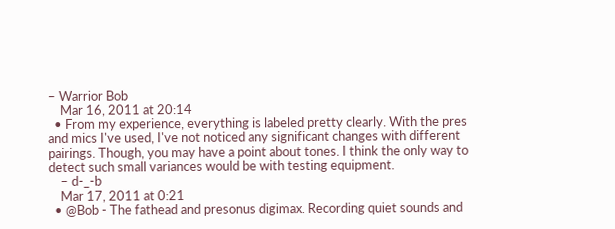– Warrior Bob
    Mar 16, 2011 at 20:14
  • From my experience, everything is labeled pretty clearly. With the pres and mics I've used, I've not noticed any significant changes with different pairings. Though, you may have a point about tones. I think the only way to detect such small variances would be with testing equipment.
    – d-_-b
    Mar 17, 2011 at 0:21
  • @Bob - The fathead and presonus digimax. Recording quiet sounds and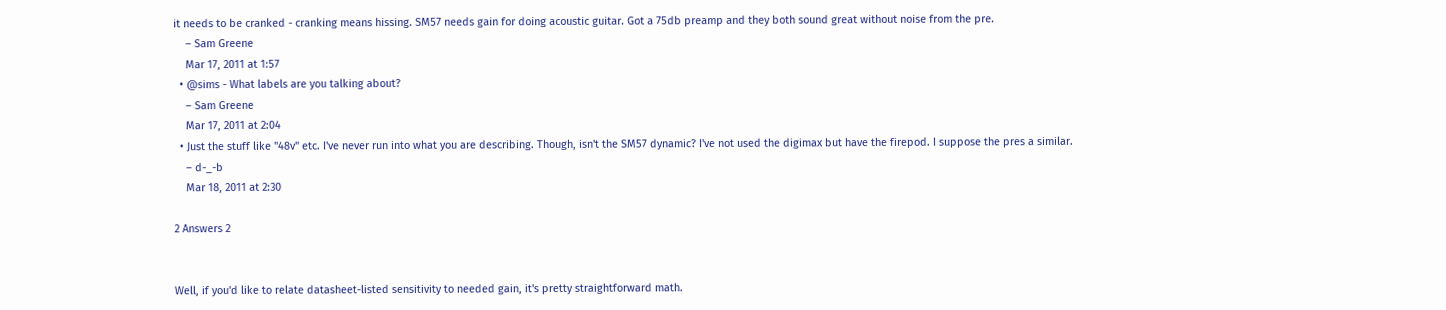it needs to be cranked - cranking means hissing. SM57 needs gain for doing acoustic guitar. Got a 75db preamp and they both sound great without noise from the pre.
    – Sam Greene
    Mar 17, 2011 at 1:57
  • @sims - What labels are you talking about?
    – Sam Greene
    Mar 17, 2011 at 2:04
  • Just the stuff like "48v" etc. I've never run into what you are describing. Though, isn't the SM57 dynamic? I've not used the digimax but have the firepod. I suppose the pres a similar.
    – d-_-b
    Mar 18, 2011 at 2:30

2 Answers 2


Well, if you'd like to relate datasheet-listed sensitivity to needed gain, it's pretty straightforward math.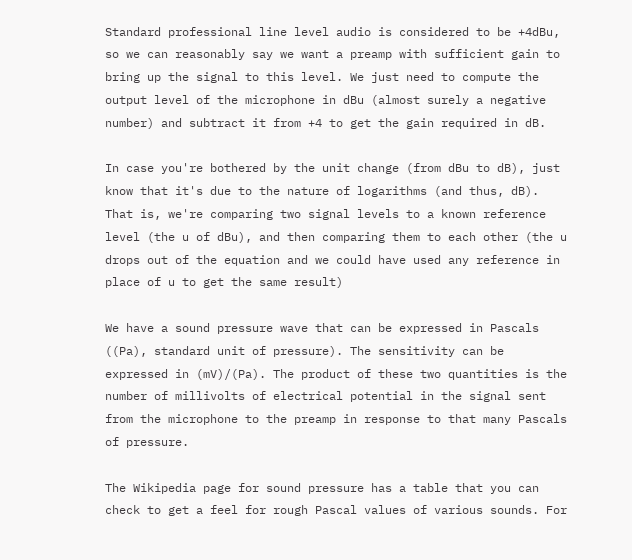Standard professional line level audio is considered to be +4dBu, so we can reasonably say we want a preamp with sufficient gain to bring up the signal to this level. We just need to compute the output level of the microphone in dBu (almost surely a negative number) and subtract it from +4 to get the gain required in dB.

In case you're bothered by the unit change (from dBu to dB), just know that it's due to the nature of logarithms (and thus, dB). That is, we're comparing two signal levels to a known reference level (the u of dBu), and then comparing them to each other (the u drops out of the equation and we could have used any reference in place of u to get the same result)

We have a sound pressure wave that can be expressed in Pascals ((Pa), standard unit of pressure). The sensitivity can be expressed in (mV)/(Pa). The product of these two quantities is the number of millivolts of electrical potential in the signal sent from the microphone to the preamp in response to that many Pascals of pressure.

The Wikipedia page for sound pressure has a table that you can check to get a feel for rough Pascal values of various sounds. For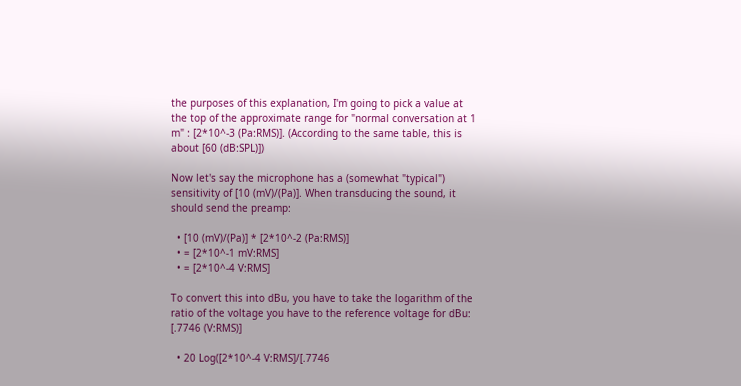the purposes of this explanation, I'm going to pick a value at the top of the approximate range for "normal conversation at 1 m" : [2*10^-3 (Pa:RMS)]. (According to the same table, this is about [60 (dB:SPL)])

Now let's say the microphone has a (somewhat "typical") sensitivity of [10 (mV)/(Pa)]. When transducing the sound, it should send the preamp:

  • [10 (mV)/(Pa)] * [2*10^-2 (Pa:RMS)]
  • = [2*10^-1 mV:RMS]
  • = [2*10^-4 V:RMS]

To convert this into dBu, you have to take the logarithm of the ratio of the voltage you have to the reference voltage for dBu: [.7746 (V:RMS)]

  • 20 Log([2*10^-4 V:RMS]/[.7746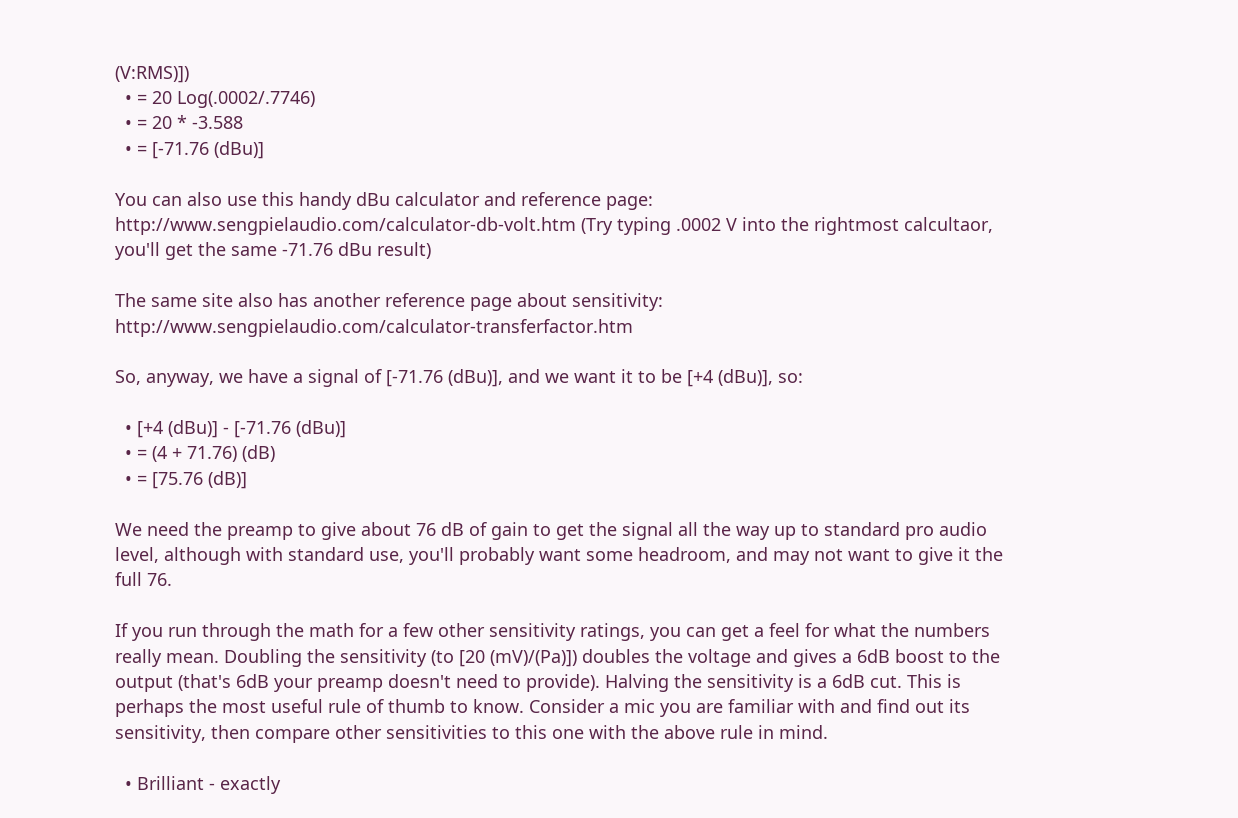(V:RMS)])
  • = 20 Log(.0002/.7746)
  • = 20 * -3.588
  • = [-71.76 (dBu)]

You can also use this handy dBu calculator and reference page: http://www.sengpielaudio.com/calculator-db-volt.htm (Try typing .0002 V into the rightmost calcultaor, you'll get the same -71.76 dBu result)

The same site also has another reference page about sensitivity: http://www.sengpielaudio.com/calculator-transferfactor.htm

So, anyway, we have a signal of [-71.76 (dBu)], and we want it to be [+4 (dBu)], so:

  • [+4 (dBu)] - [-71.76 (dBu)]
  • = (4 + 71.76) (dB)
  • = [75.76 (dB)]

We need the preamp to give about 76 dB of gain to get the signal all the way up to standard pro audio level, although with standard use, you'll probably want some headroom, and may not want to give it the full 76.

If you run through the math for a few other sensitivity ratings, you can get a feel for what the numbers really mean. Doubling the sensitivity (to [20 (mV)/(Pa)]) doubles the voltage and gives a 6dB boost to the output (that's 6dB your preamp doesn't need to provide). Halving the sensitivity is a 6dB cut. This is perhaps the most useful rule of thumb to know. Consider a mic you are familiar with and find out its sensitivity, then compare other sensitivities to this one with the above rule in mind.

  • Brilliant - exactly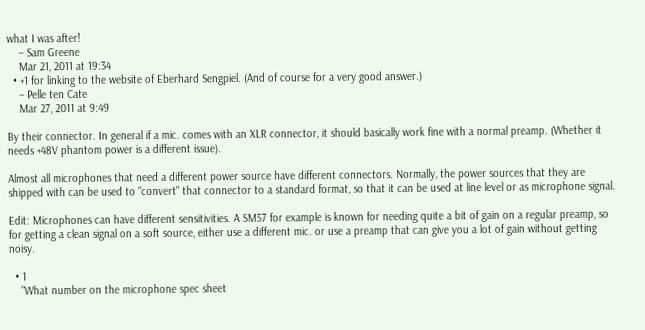what I was after!
    – Sam Greene
    Mar 21, 2011 at 19:34
  • +1 for linking to the website of Eberhard Sengpiel. (And of course for a very good answer.)
    – Pelle ten Cate
    Mar 27, 2011 at 9:49

By their connector. In general if a mic. comes with an XLR connector, it should basically work fine with a normal preamp. (Whether it needs +48V phantom power is a different issue).

Almost all microphones that need a different power source have different connectors. Normally, the power sources that they are shipped with can be used to "convert" that connector to a standard format, so that it can be used at line level or as microphone signal.

Edit: Microphones can have different sensitivities. A SM57 for example is known for needing quite a bit of gain on a regular preamp, so for getting a clean signal on a soft source, either use a different mic. or use a preamp that can give you a lot of gain without getting noisy.

  • 1
    "What number on the microphone spec sheet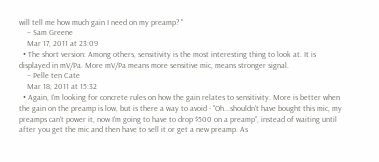will tell me how much gain I need on my preamp? "
    – Sam Greene
    Mar 17, 2011 at 23:09
  • The short version: Among others, sensitivity is the most interesting thing to look at. It is displayed in mV/Pa. More mV/Pa means more sensitive mic, means stronger signal.
    – Pelle ten Cate
    Mar 18, 2011 at 15:32
  • Again, I'm looking for concrete rules on how the gain relates to sensitivity. More is better when the gain on the preamp is low, but is there a way to avoid - "Oh...shouldn't have bought this mic, my preamps can't power it, now I'm going to have to drop $500 on a preamp", instead of waiting until after you get the mic and then have to sell it or get a new preamp. As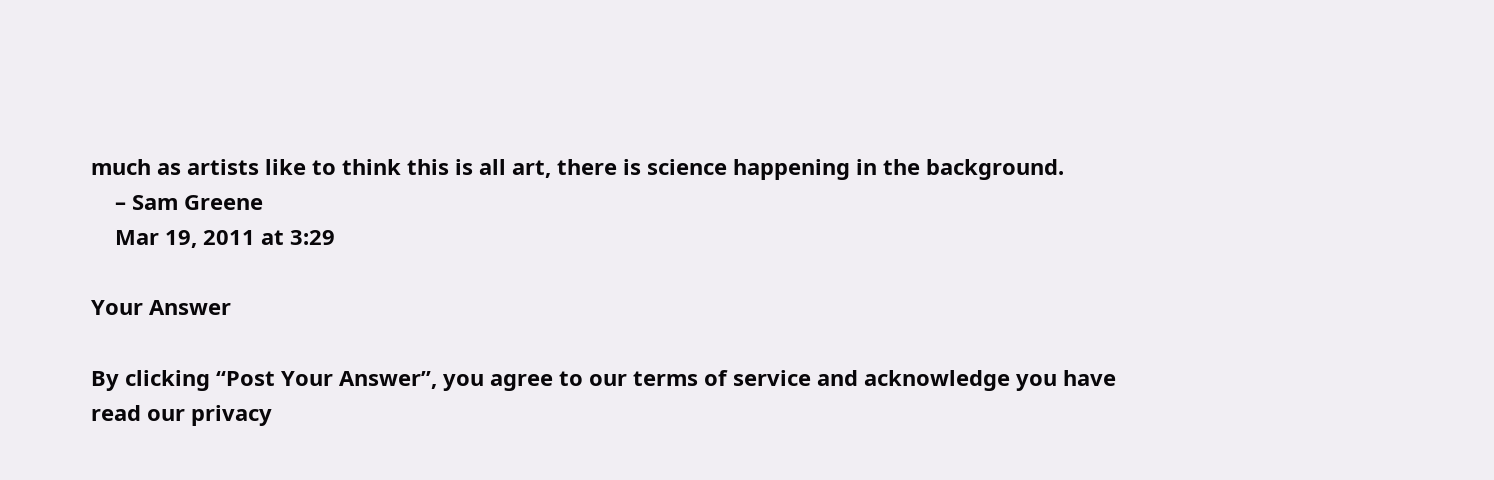much as artists like to think this is all art, there is science happening in the background.
    – Sam Greene
    Mar 19, 2011 at 3:29

Your Answer

By clicking “Post Your Answer”, you agree to our terms of service and acknowledge you have read our privacy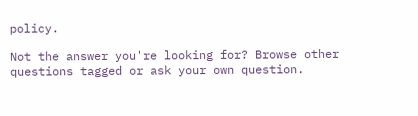policy.

Not the answer you're looking for? Browse other questions tagged or ask your own question.